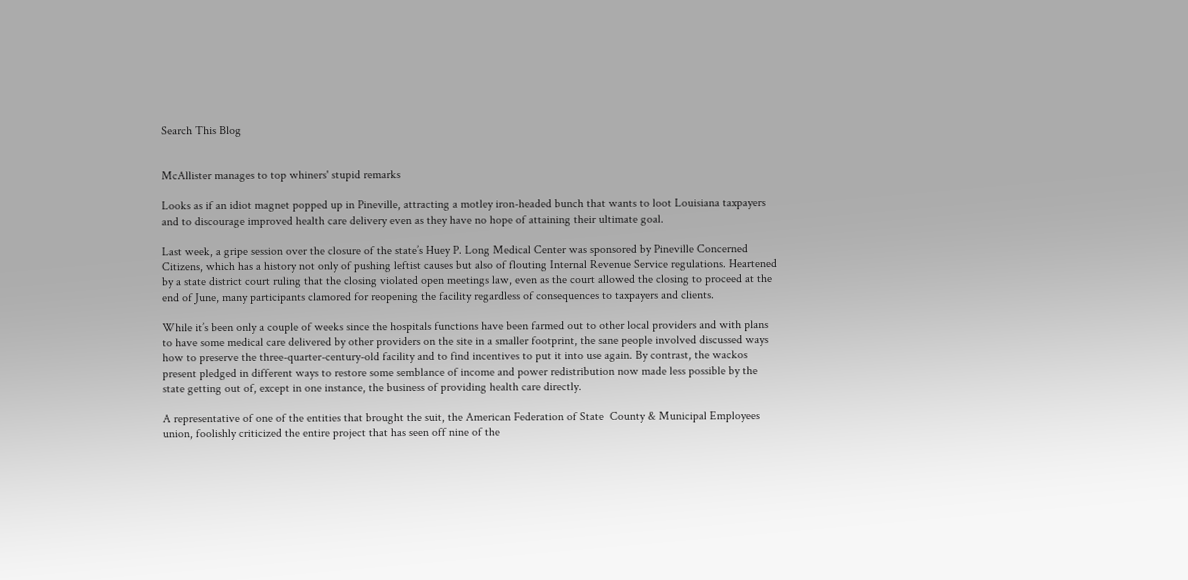Search This Blog


McAllister manages to top whiners' stupid remarks

Looks as if an idiot magnet popped up in Pineville, attracting a motley iron-headed bunch that wants to loot Louisiana taxpayers and to discourage improved health care delivery even as they have no hope of attaining their ultimate goal.

Last week, a gripe session over the closure of the state’s Huey P. Long Medical Center was sponsored by Pineville Concerned Citizens, which has a history not only of pushing leftist causes but also of flouting Internal Revenue Service regulations. Heartened by a state district court ruling that the closing violated open meetings law, even as the court allowed the closing to proceed at the end of June, many participants clamored for reopening the facility regardless of consequences to taxpayers and clients.

While it’s been only a couple of weeks since the hospitals functions have been farmed out to other local providers and with plans to have some medical care delivered by other providers on the site in a smaller footprint, the sane people involved discussed ways how to preserve the three-quarter-century-old facility and to find incentives to put it into use again. By contrast, the wackos present pledged in different ways to restore some semblance of income and power redistribution now made less possible by the state getting out of, except in one instance, the business of providing health care directly.

A representative of one of the entities that brought the suit, the American Federation of State  County & Municipal Employees union, foolishly criticized the entire project that has seen off nine of the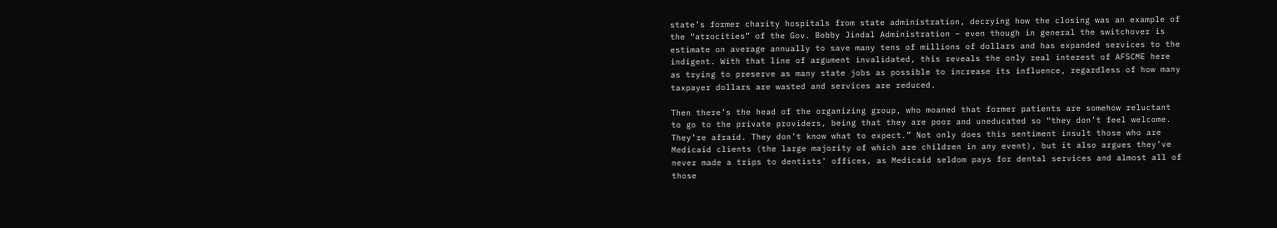state’s former charity hospitals from state administration, decrying how the closing was an example of the “atrocities” of the Gov. Bobby Jindal Administration – even though in general the switchover is estimate on average annually to save many tens of millions of dollars and has expanded services to the indigent. With that line of argument invalidated, this reveals the only real interest of AFSCME here as trying to preserve as many state jobs as possible to increase its influence, regardless of how many taxpayer dollars are wasted and services are reduced.

Then there’s the head of the organizing group, who moaned that former patients are somehow reluctant to go to the private providers, being that they are poor and uneducated so “they don’t feel welcome. They’re afraid. They don’t know what to expect.” Not only does this sentiment insult those who are Medicaid clients (the large majority of which are children in any event), but it also argues they’ve never made a trips to dentists’ offices, as Medicaid seldom pays for dental services and almost all of those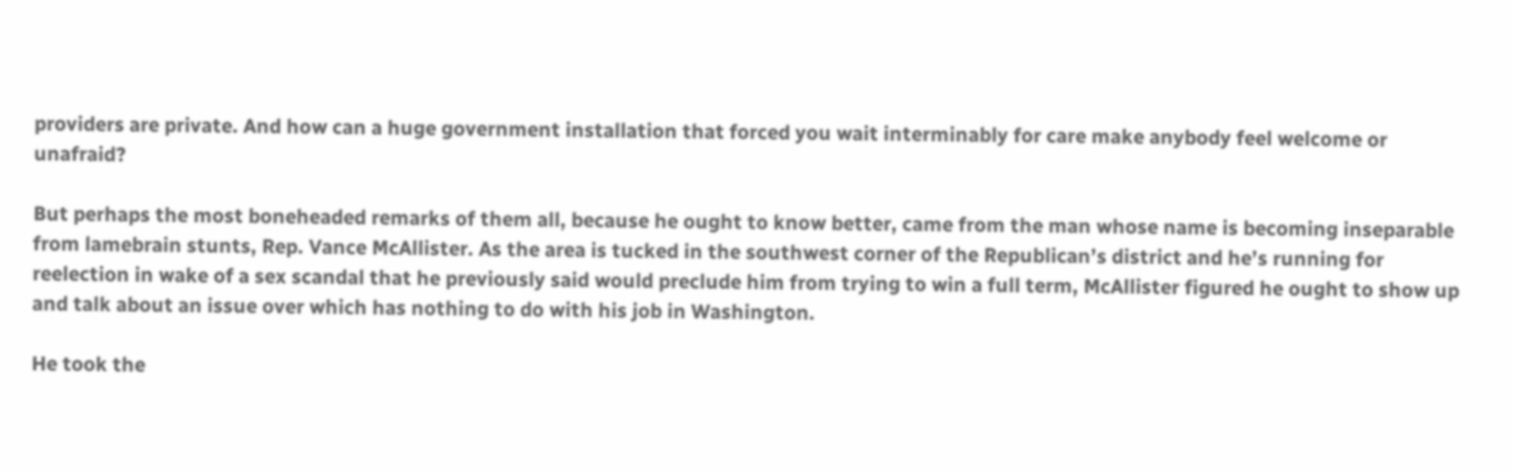providers are private. And how can a huge government installation that forced you wait interminably for care make anybody feel welcome or unafraid?

But perhaps the most boneheaded remarks of them all, because he ought to know better, came from the man whose name is becoming inseparable from lamebrain stunts, Rep. Vance McAllister. As the area is tucked in the southwest corner of the Republican’s district and he’s running for reelection in wake of a sex scandal that he previously said would preclude him from trying to win a full term, McAllister figured he ought to show up and talk about an issue over which has nothing to do with his job in Washington.

He took the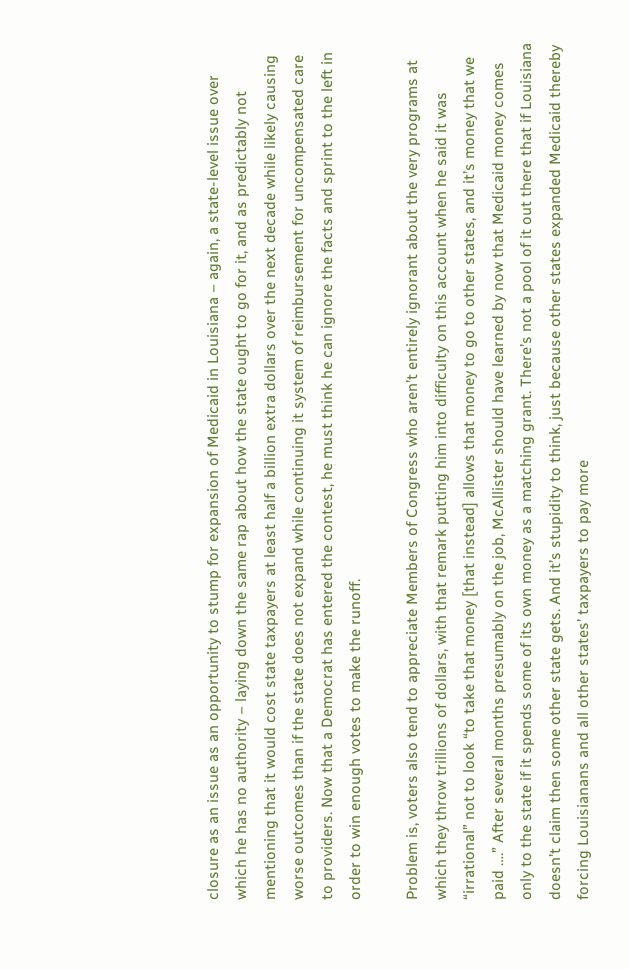closure as an issue as an opportunity to stump for expansion of Medicaid in Louisiana – again, a state-level issue over which he has no authority – laying down the same rap about how the state ought to go for it, and as predictably not mentioning that it would cost state taxpayers at least half a billion extra dollars over the next decade while likely causing worse outcomes than if the state does not expand while continuing it system of reimbursement for uncompensated care to providers. Now that a Democrat has entered the contest, he must think he can ignore the facts and sprint to the left in order to win enough votes to make the runoff.

Problem is, voters also tend to appreciate Members of Congress who aren’t entirely ignorant about the very programs at which they throw trillions of dollars, with that remark putting him into difficulty on this account when he said it was “irrational” not to look “to take that money [that instead] allows that money to go to other states, and it’s money that we paid ….” After several months presumably on the job, McAllister should have learned by now that Medicaid money comes only to the state if it spends some of its own money as a matching grant. There’s not a pool of it out there that if Louisiana doesn’t claim then some other state gets. And it’s stupidity to think, just because other states expanded Medicaid thereby forcing Louisianans and all other states’ taxpayers to pay more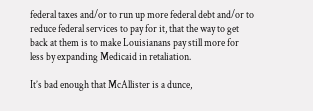federal taxes and/or to run up more federal debt and/or to reduce federal services to pay for it, that the way to get back at them is to make Louisianans pay still more for less by expanding Medicaid in retaliation.

It’s bad enough that McAllister is a dunce,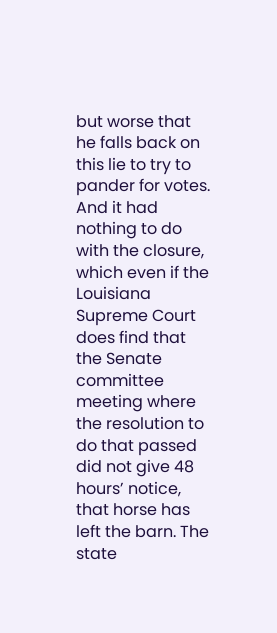but worse that he falls back on this lie to try to pander for votes. And it had nothing to do with the closure, which even if the Louisiana Supreme Court does find that the Senate committee meeting where the resolution to do that passed did not give 48 hours’ notice, that horse has left the barn. The state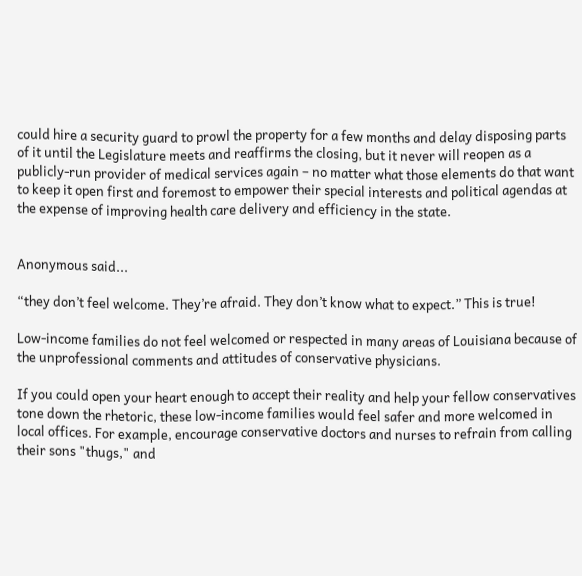could hire a security guard to prowl the property for a few months and delay disposing parts of it until the Legislature meets and reaffirms the closing, but it never will reopen as a publicly-run provider of medical services again – no matter what those elements do that want to keep it open first and foremost to empower their special interests and political agendas at the expense of improving health care delivery and efficiency in the state.


Anonymous said...

“they don’t feel welcome. They’re afraid. They don’t know what to expect.” This is true!

Low-income families do not feel welcomed or respected in many areas of Louisiana because of the unprofessional comments and attitudes of conservative physicians.

If you could open your heart enough to accept their reality and help your fellow conservatives tone down the rhetoric, these low-income families would feel safer and more welcomed in local offices. For example, encourage conservative doctors and nurses to refrain from calling their sons "thugs," and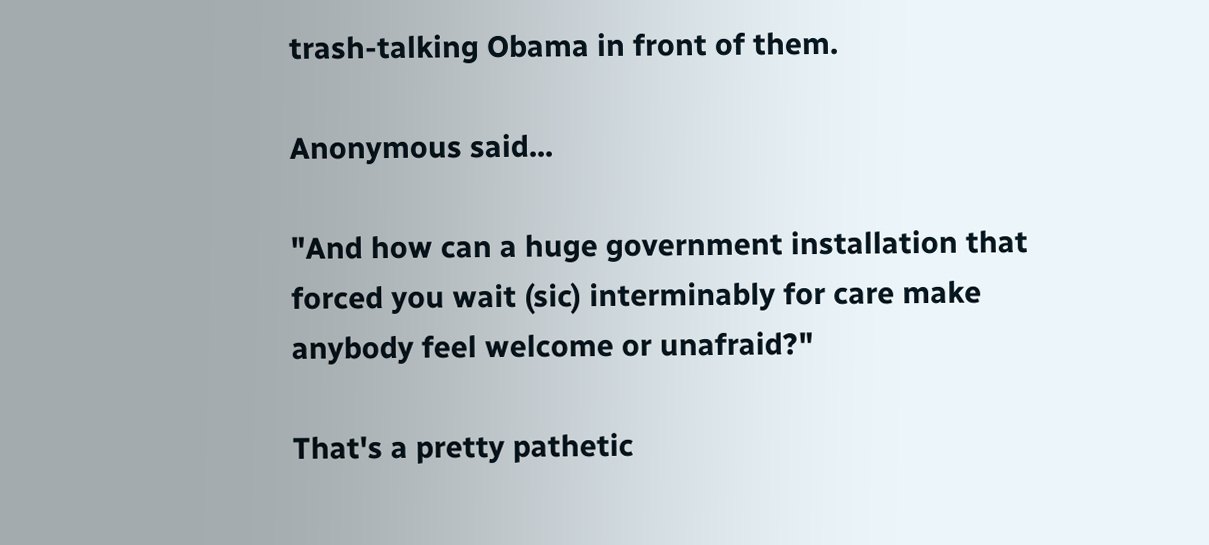trash-talking Obama in front of them.

Anonymous said...

"And how can a huge government installation that forced you wait (sic) interminably for care make anybody feel welcome or unafraid?"

That's a pretty pathetic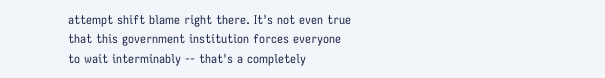attempt shift blame right there. It's not even true that this government institution forces everyone to wait interminably -- that's a completely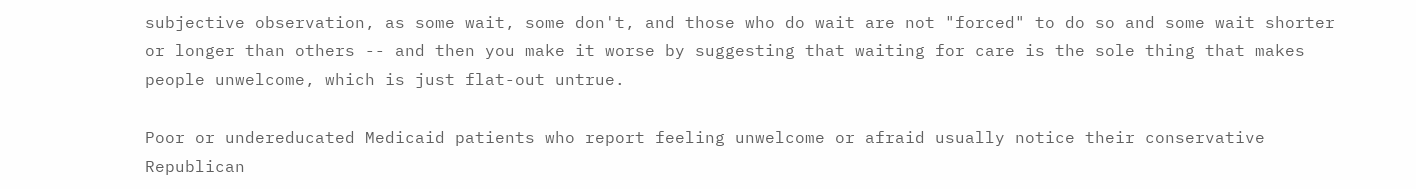subjective observation, as some wait, some don't, and those who do wait are not "forced" to do so and some wait shorter or longer than others -- and then you make it worse by suggesting that waiting for care is the sole thing that makes people unwelcome, which is just flat-out untrue.

Poor or undereducated Medicaid patients who report feeling unwelcome or afraid usually notice their conservative Republican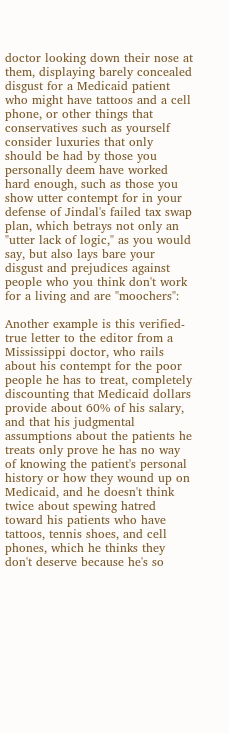doctor looking down their nose at them, displaying barely concealed disgust for a Medicaid patient who might have tattoos and a cell phone, or other things that conservatives such as yourself consider luxuries that only should be had by those you personally deem have worked hard enough, such as those you show utter contempt for in your defense of Jindal's failed tax swap plan, which betrays not only an "utter lack of logic," as you would say, but also lays bare your disgust and prejudices against people who you think don't work for a living and are "moochers":

Another example is this verified-true letter to the editor from a Mississippi doctor, who rails about his contempt for the poor people he has to treat, completely discounting that Medicaid dollars provide about 60% of his salary, and that his judgmental assumptions about the patients he treats only prove he has no way of knowing the patient's personal history or how they wound up on Medicaid, and he doesn't think twice about spewing hatred toward his patients who have tattoos, tennis shoes, and cell phones, which he thinks they don't deserve because he's so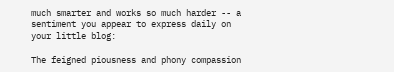much smarter and works so much harder -- a sentiment you appear to express daily on your little blog:

The feigned piousness and phony compassion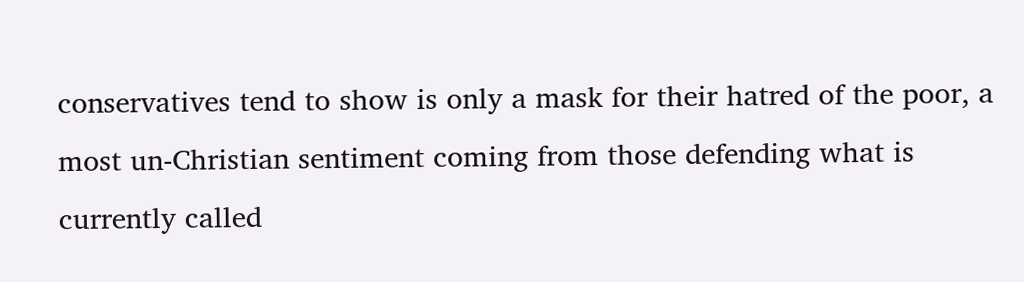conservatives tend to show is only a mask for their hatred of the poor, a most un-Christian sentiment coming from those defending what is currently called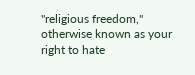"religious freedom," otherwise known as your right to hate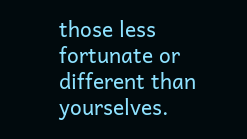those less fortunate or different than yourselves.